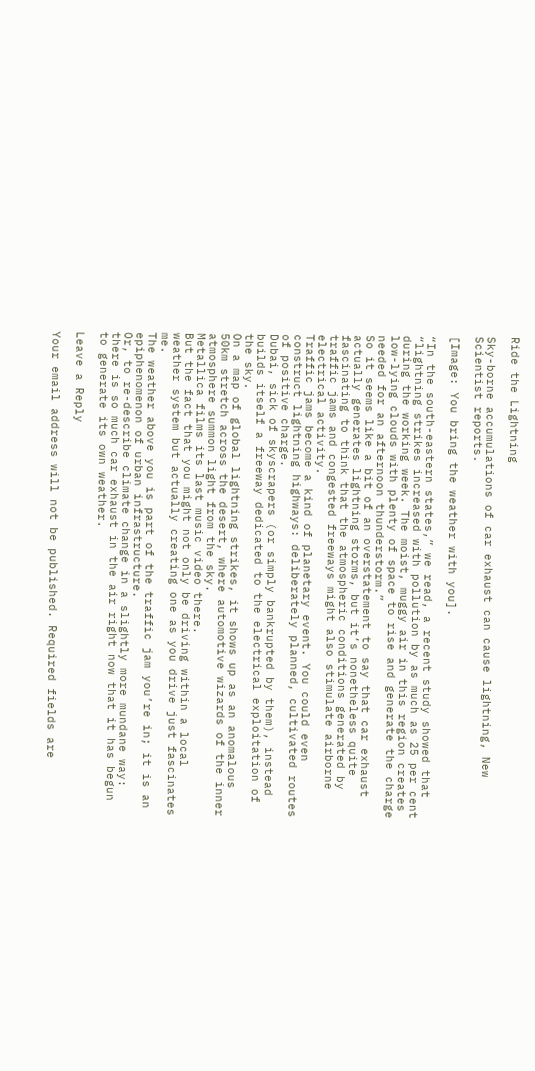Ride the Lightning

Sky-borne accumulations of car exhaust can cause lightning, New Scientist reports.

[Image: You bring the weather with you].

“In the south-eastern states,” we read, a recent study showed that “lightning strikes increased with pollution by as much as 25 per cent during the working week. The moist, muggy air in this region creates low-lying clouds with plenty of space to rise and generate the charge needed for an afternoon thunderstorm.”
So it seems like a bit of an overstatement to say that car exhaust actually generates lightning storms, but it’s nonetheless quite fascinating to think that the atmospheric conditions generated by traffic jams and congested freeways might also stimulate airborne electrical activity.
Traffic jams become a kind of planetary event. You could even construct lightning highways: deliberately planned, cultivated routes of positive charge.
Dubai, sick of skyscrapers (or simply bankrupted by them), instead builds itself a freeway dedicated to the electrical exploitation of the sky.
On a map of global lightning strikes, it shows up as an anomalous 50km stretch across the desert, where automotive wizards of the inner atmosphere summon light from the sky.
Metallica films its last music video there.
But the fact that you might not only be driving within a local weather system but actually creating one as you drive just fascinates me.
The weather above you is part of the traffic jam you’re in; it is an epiphenomenon of urban infrastructure.
Or, to re-describe climate change in a slightly more mundane way: there is so much car exhaust in the air right now that it has begun to generate its own weather.

Leave a Reply

Your email address will not be published. Required fields are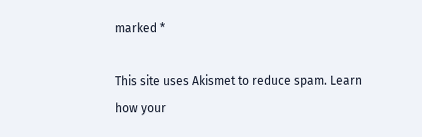marked *

This site uses Akismet to reduce spam. Learn how your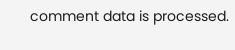comment data is processed.